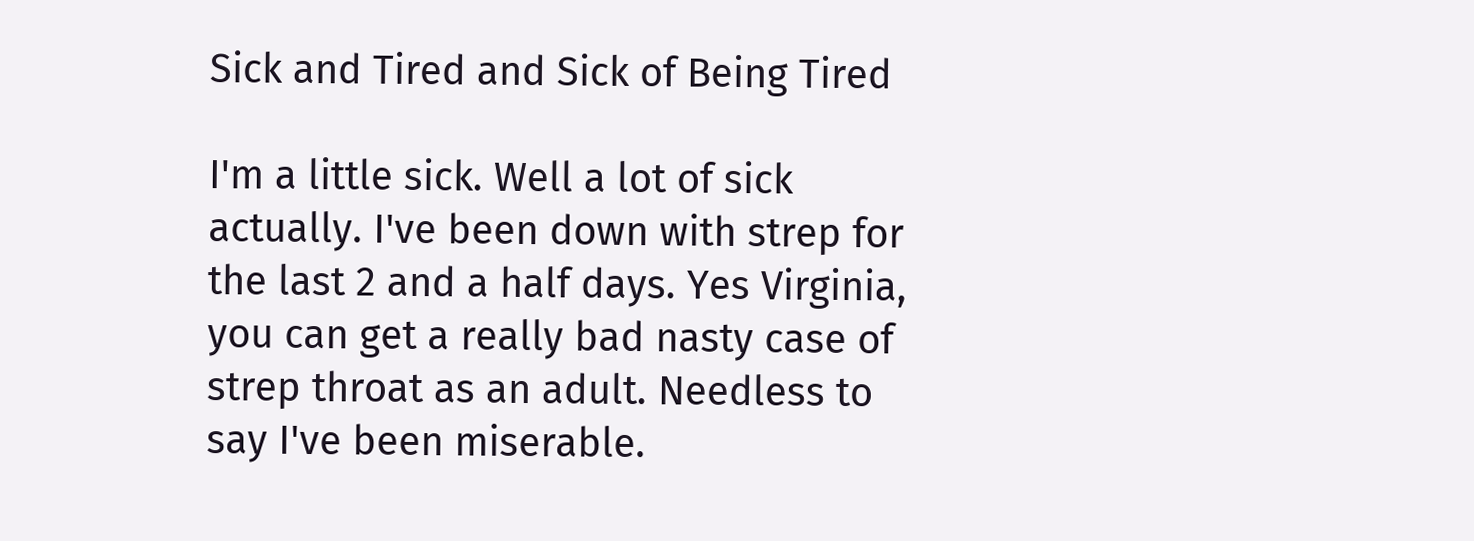Sick and Tired and Sick of Being Tired

I'm a little sick. Well a lot of sick actually. I've been down with strep for the last 2 and a half days. Yes Virginia, you can get a really bad nasty case of strep throat as an adult. Needless to say I've been miserable.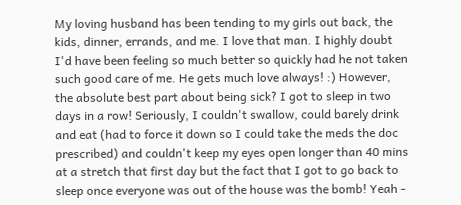My loving husband has been tending to my girls out back, the kids, dinner, errands, and me. I love that man. I highly doubt I'd have been feeling so much better so quickly had he not taken such good care of me. He gets much love always! :) However, the absolute best part about being sick? I got to sleep in two days in a row! Seriously, I couldn't swallow, could barely drink and eat (had to force it down so I could take the meds the doc prescribed) and couldn't keep my eyes open longer than 40 mins at a stretch that first day but the fact that I got to go back to sleep once everyone was out of the house was the bomb! Yeah -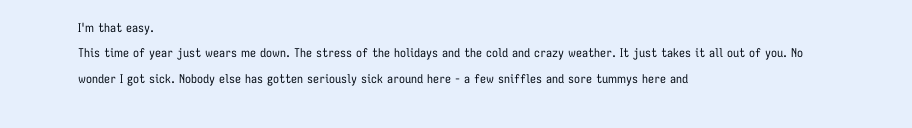I'm that easy.
This time of year just wears me down. The stress of the holidays and the cold and crazy weather. It just takes it all out of you. No wonder I got sick. Nobody else has gotten seriously sick around here - a few sniffles and sore tummys here and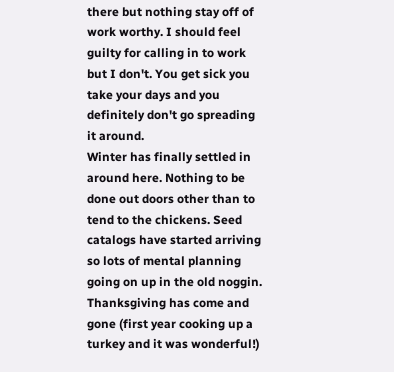there but nothing stay off of work worthy. I should feel guilty for calling in to work but I don't. You get sick you take your days and you definitely don't go spreading it around.
Winter has finally settled in around here. Nothing to be done out doors other than to tend to the chickens. Seed catalogs have started arriving so lots of mental planning going on up in the old noggin.
Thanksgiving has come and gone (first year cooking up a turkey and it was wonderful!)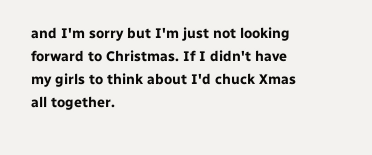and I'm sorry but I'm just not looking forward to Christmas. If I didn't have my girls to think about I'd chuck Xmas all together.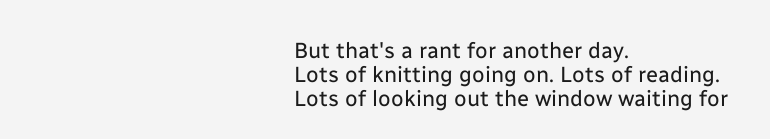But that's a rant for another day.
Lots of knitting going on. Lots of reading. Lots of looking out the window waiting for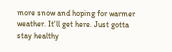more snow and hoping for warmer weather. It'll get here. Just gotta stay healthy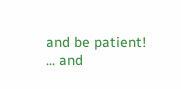and be patient!
... and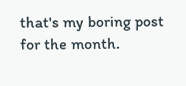that's my boring post for the month.